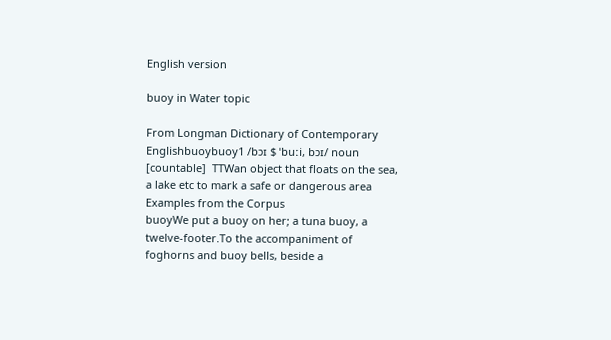English version

buoy in Water topic

From Longman Dictionary of Contemporary Englishbuoybuoy1 /bɔɪ $ ˈbuːi, bɔɪ/ noun [countable]  TTWan object that floats on the sea, a lake etc to mark a safe or dangerous area
Examples from the Corpus
buoyWe put a buoy on her; a tuna buoy, a twelve-footer.To the accompaniment of foghorns and buoy bells, beside a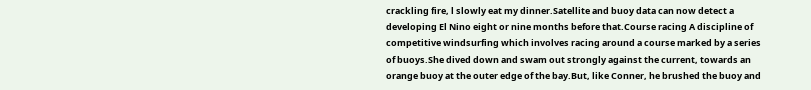crackling fire, l slowly eat my dinner.Satellite and buoy data can now detect a developing El Nino eight or nine months before that.Course racing A discipline of competitive windsurfing which involves racing around a course marked by a series of buoys.She dived down and swam out strongly against the current, towards an orange buoy at the outer edge of the bay.But, like Conner, he brushed the buoy and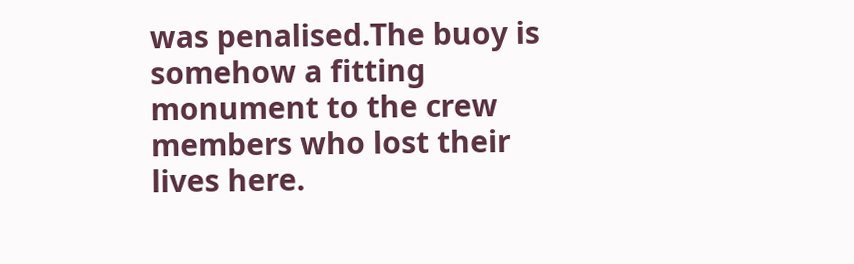was penalised.The buoy is somehow a fitting monument to the crew members who lost their lives here.